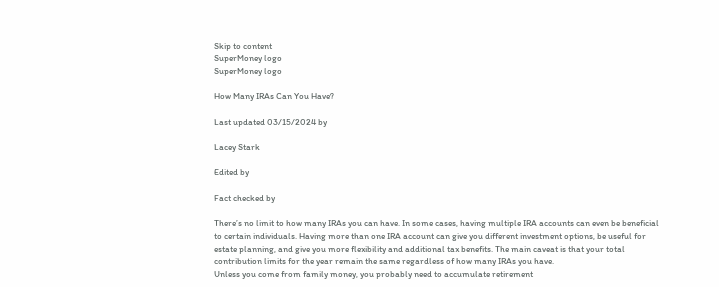Skip to content
SuperMoney logo
SuperMoney logo

How Many IRAs Can You Have?

Last updated 03/15/2024 by

Lacey Stark

Edited by

Fact checked by

There’s no limit to how many IRAs you can have. In some cases, having multiple IRA accounts can even be beneficial to certain individuals. Having more than one IRA account can give you different investment options, be useful for estate planning, and give you more flexibility and additional tax benefits. The main caveat is that your total contribution limits for the year remain the same regardless of how many IRAs you have.
Unless you come from family money, you probably need to accumulate retirement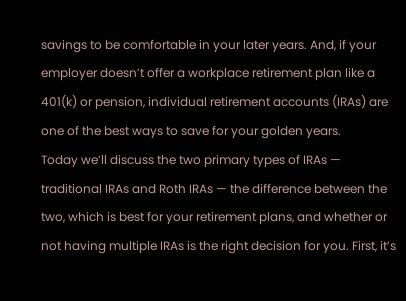savings to be comfortable in your later years. And, if your employer doesn’t offer a workplace retirement plan like a 401(k) or pension, individual retirement accounts (IRAs) are one of the best ways to save for your golden years.
Today we’ll discuss the two primary types of IRAs — traditional IRAs and Roth IRAs — the difference between the two, which is best for your retirement plans, and whether or not having multiple IRAs is the right decision for you. First, it’s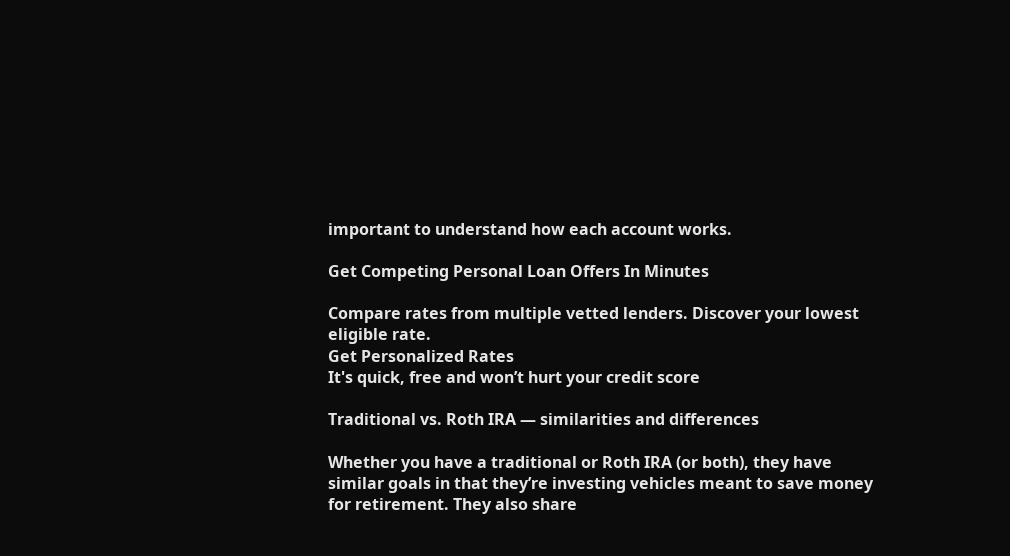important to understand how each account works.

Get Competing Personal Loan Offers In Minutes

Compare rates from multiple vetted lenders. Discover your lowest eligible rate.
Get Personalized Rates
It's quick, free and won’t hurt your credit score

Traditional vs. Roth IRA — similarities and differences

Whether you have a traditional or Roth IRA (or both), they have similar goals in that they’re investing vehicles meant to save money for retirement. They also share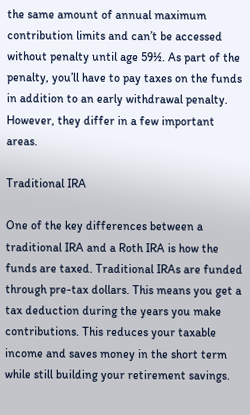the same amount of annual maximum contribution limits and can’t be accessed without penalty until age 59½. As part of the penalty, you’ll have to pay taxes on the funds in addition to an early withdrawal penalty.
However, they differ in a few important areas.

Traditional IRA

One of the key differences between a traditional IRA and a Roth IRA is how the funds are taxed. Traditional IRAs are funded through pre-tax dollars. This means you get a tax deduction during the years you make contributions. This reduces your taxable income and saves money in the short term while still building your retirement savings.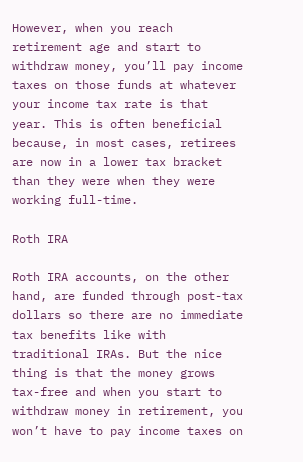However, when you reach retirement age and start to withdraw money, you’ll pay income taxes on those funds at whatever your income tax rate is that year. This is often beneficial because, in most cases, retirees are now in a lower tax bracket than they were when they were working full-time.

Roth IRA

Roth IRA accounts, on the other hand, are funded through post-tax dollars so there are no immediate tax benefits like with traditional IRAs. But the nice thing is that the money grows tax-free and when you start to withdraw money in retirement, you won’t have to pay income taxes on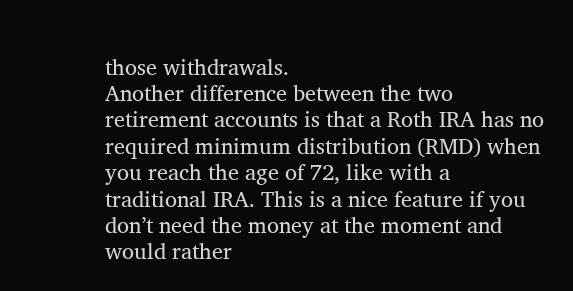those withdrawals.
Another difference between the two retirement accounts is that a Roth IRA has no required minimum distribution (RMD) when you reach the age of 72, like with a traditional IRA. This is a nice feature if you don’t need the money at the moment and would rather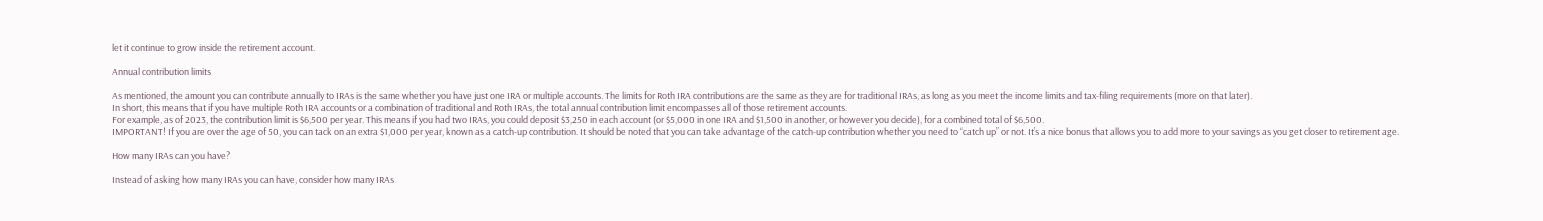let it continue to grow inside the retirement account.

Annual contribution limits

As mentioned, the amount you can contribute annually to IRAs is the same whether you have just one IRA or multiple accounts. The limits for Roth IRA contributions are the same as they are for traditional IRAs, as long as you meet the income limits and tax-filing requirements (more on that later).
In short, this means that if you have multiple Roth IRA accounts or a combination of traditional and Roth IRAs, the total annual contribution limit encompasses all of those retirement accounts.
For example, as of 2023, the contribution limit is $6,500 per year. This means if you had two IRAs, you could deposit $3,250 in each account (or $5,000 in one IRA and $1,500 in another, or however you decide), for a combined total of $6,500.
IMPORTANT! If you are over the age of 50, you can tack on an extra $1,000 per year, known as a catch-up contribution. It should be noted that you can take advantage of the catch-up contribution whether you need to “catch up” or not. It’s a nice bonus that allows you to add more to your savings as you get closer to retirement age.

How many IRAs can you have?

Instead of asking how many IRAs you can have, consider how many IRAs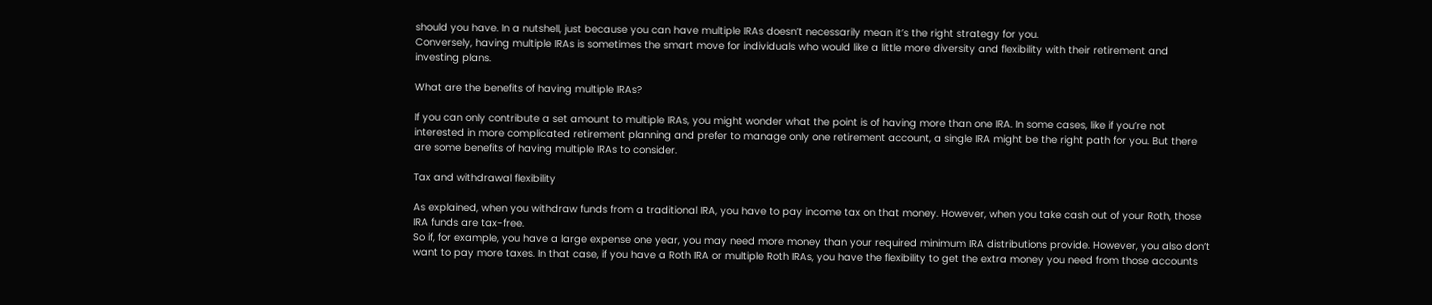should you have. In a nutshell, just because you can have multiple IRAs doesn’t necessarily mean it’s the right strategy for you.
Conversely, having multiple IRAs is sometimes the smart move for individuals who would like a little more diversity and flexibility with their retirement and investing plans.

What are the benefits of having multiple IRAs?

If you can only contribute a set amount to multiple IRAs, you might wonder what the point is of having more than one IRA. In some cases, like if you’re not interested in more complicated retirement planning and prefer to manage only one retirement account, a single IRA might be the right path for you. But there are some benefits of having multiple IRAs to consider.

Tax and withdrawal flexibility

As explained, when you withdraw funds from a traditional IRA, you have to pay income tax on that money. However, when you take cash out of your Roth, those IRA funds are tax-free.
So if, for example, you have a large expense one year, you may need more money than your required minimum IRA distributions provide. However, you also don’t want to pay more taxes. In that case, if you have a Roth IRA or multiple Roth IRAs, you have the flexibility to get the extra money you need from those accounts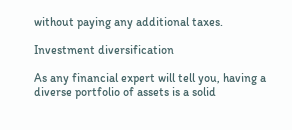without paying any additional taxes.

Investment diversification

As any financial expert will tell you, having a diverse portfolio of assets is a solid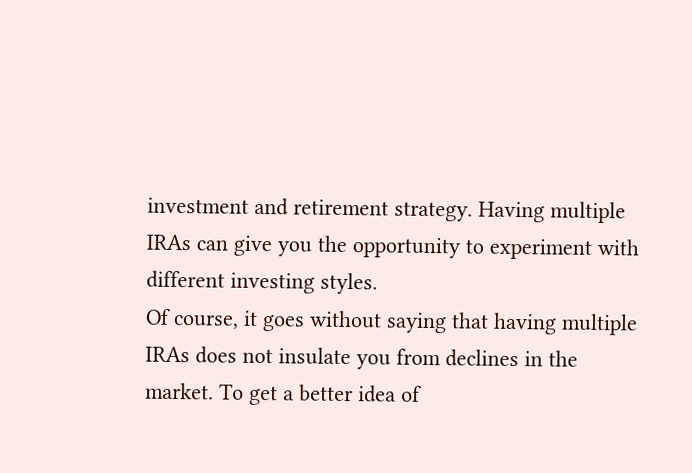investment and retirement strategy. Having multiple IRAs can give you the opportunity to experiment with different investing styles.
Of course, it goes without saying that having multiple IRAs does not insulate you from declines in the market. To get a better idea of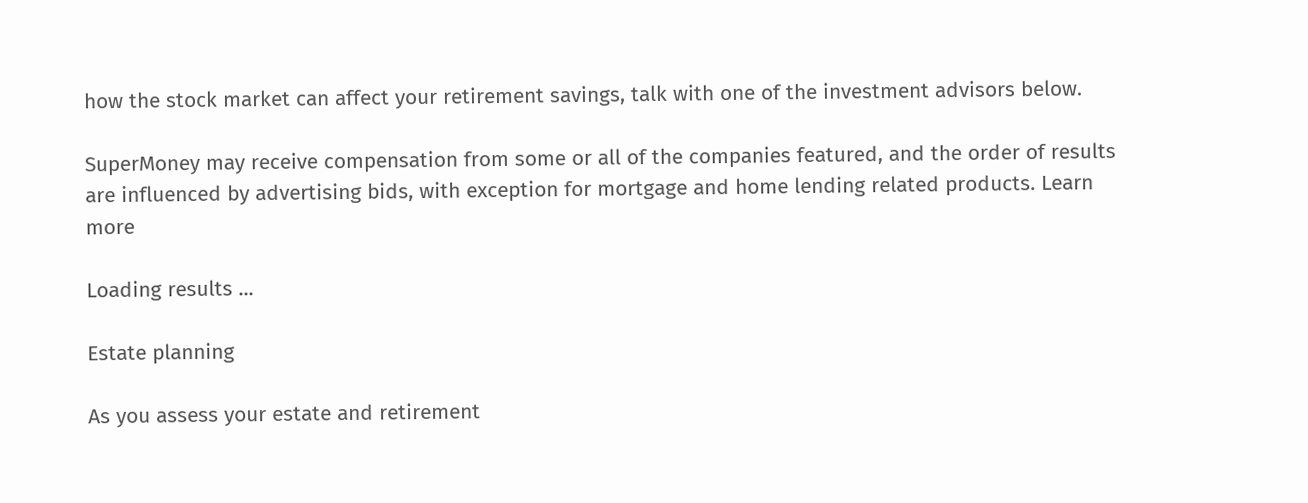how the stock market can affect your retirement savings, talk with one of the investment advisors below.

SuperMoney may receive compensation from some or all of the companies featured, and the order of results are influenced by advertising bids, with exception for mortgage and home lending related products. Learn more

Loading results ...

Estate planning

As you assess your estate and retirement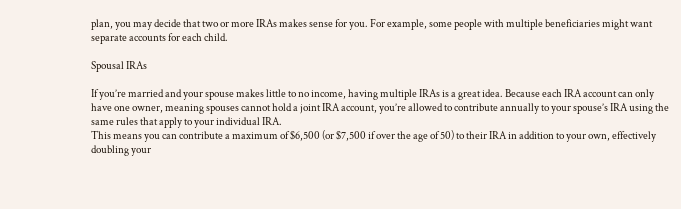plan, you may decide that two or more IRAs makes sense for you. For example, some people with multiple beneficiaries might want separate accounts for each child.

Spousal IRAs

If you’re married and your spouse makes little to no income, having multiple IRAs is a great idea. Because each IRA account can only have one owner, meaning spouses cannot hold a joint IRA account, you’re allowed to contribute annually to your spouse’s IRA using the same rules that apply to your individual IRA.
This means you can contribute a maximum of $6,500 (or $7,500 if over the age of 50) to their IRA in addition to your own, effectively doubling your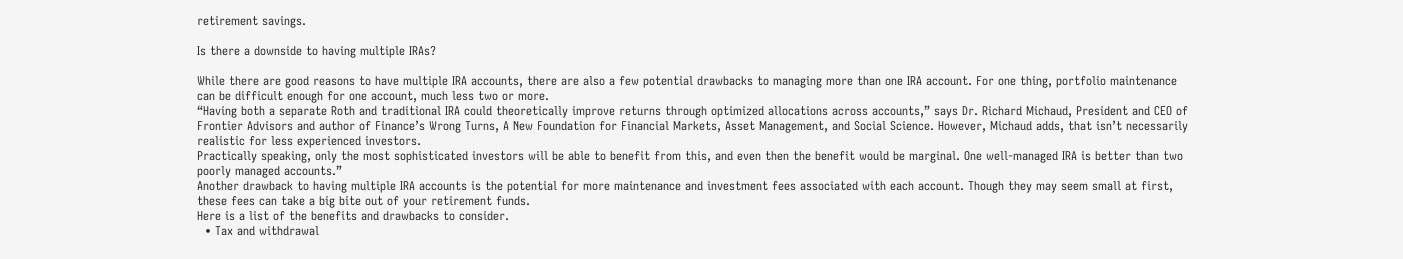retirement savings.

Is there a downside to having multiple IRAs?

While there are good reasons to have multiple IRA accounts, there are also a few potential drawbacks to managing more than one IRA account. For one thing, portfolio maintenance can be difficult enough for one account, much less two or more.
“Having both a separate Roth and traditional IRA could theoretically improve returns through optimized allocations across accounts,” says Dr. Richard Michaud, President and CEO of Frontier Advisors and author of Finance’s Wrong Turns, A New Foundation for Financial Markets, Asset Management, and Social Science. However, Michaud adds, that isn’t necessarily realistic for less experienced investors.
Practically speaking, only the most sophisticated investors will be able to benefit from this, and even then the benefit would be marginal. One well-managed IRA is better than two poorly managed accounts.”
Another drawback to having multiple IRA accounts is the potential for more maintenance and investment fees associated with each account. Though they may seem small at first, these fees can take a big bite out of your retirement funds.
Here is a list of the benefits and drawbacks to consider.
  • Tax and withdrawal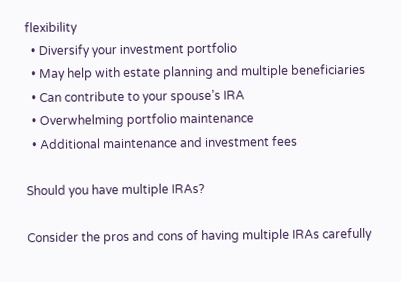flexibility
  • Diversify your investment portfolio
  • May help with estate planning and multiple beneficiaries
  • Can contribute to your spouse’s IRA
  • Overwhelming portfolio maintenance
  • Additional maintenance and investment fees

Should you have multiple IRAs?

Consider the pros and cons of having multiple IRAs carefully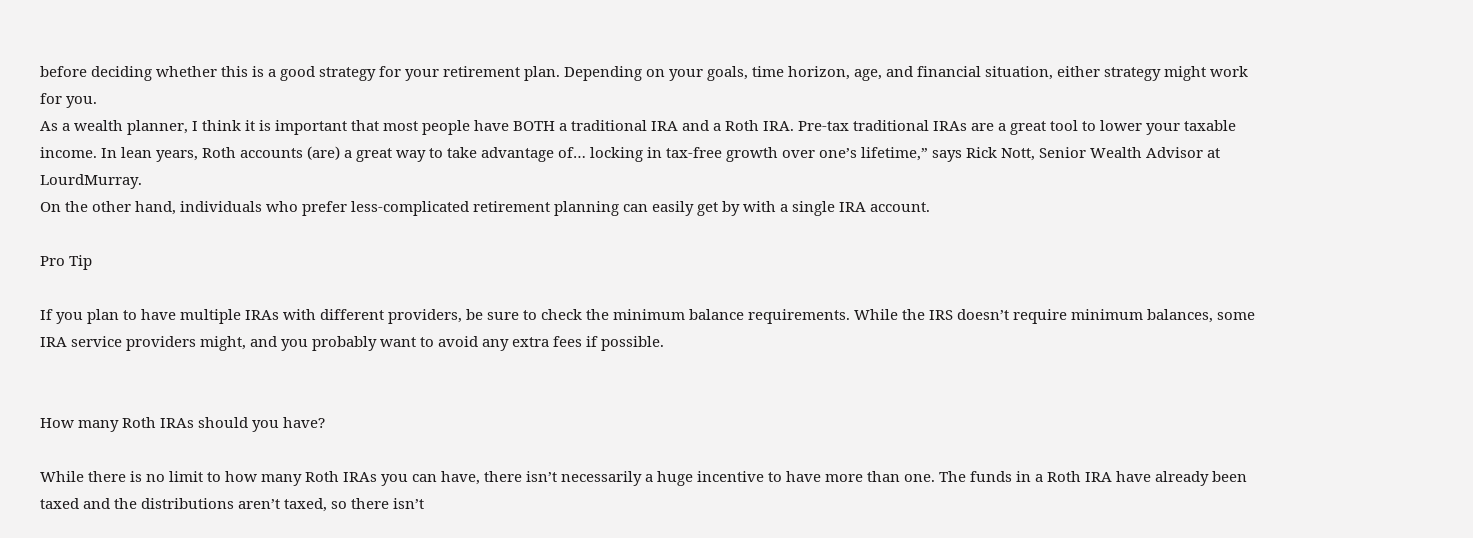before deciding whether this is a good strategy for your retirement plan. Depending on your goals, time horizon, age, and financial situation, either strategy might work for you.
As a wealth planner, I think it is important that most people have BOTH a traditional IRA and a Roth IRA. Pre-tax traditional IRAs are a great tool to lower your taxable income. In lean years, Roth accounts (are) a great way to take advantage of… locking in tax-free growth over one’s lifetime,” says Rick Nott, Senior Wealth Advisor at LourdMurray.
On the other hand, individuals who prefer less-complicated retirement planning can easily get by with a single IRA account.

Pro Tip

If you plan to have multiple IRAs with different providers, be sure to check the minimum balance requirements. While the IRS doesn’t require minimum balances, some IRA service providers might, and you probably want to avoid any extra fees if possible.


How many Roth IRAs should you have?

While there is no limit to how many Roth IRAs you can have, there isn’t necessarily a huge incentive to have more than one. The funds in a Roth IRA have already been taxed and the distributions aren’t taxed, so there isn’t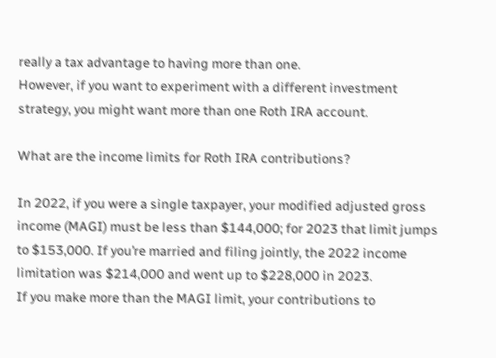really a tax advantage to having more than one.
However, if you want to experiment with a different investment strategy, you might want more than one Roth IRA account.

What are the income limits for Roth IRA contributions?

In 2022, if you were a single taxpayer, your modified adjusted gross income (MAGI) must be less than $144,000; for 2023 that limit jumps to $153,000. If you’re married and filing jointly, the 2022 income limitation was $214,000 and went up to $228,000 in 2023.
If you make more than the MAGI limit, your contributions to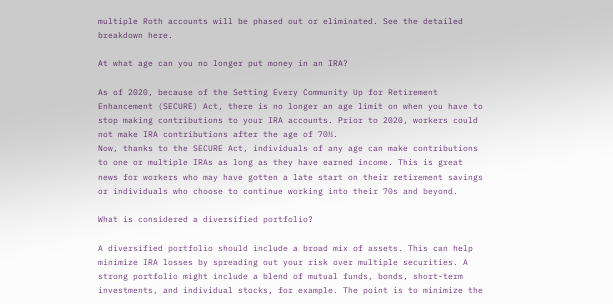multiple Roth accounts will be phased out or eliminated. See the detailed breakdown here.

At what age can you no longer put money in an IRA?

As of 2020, because of the Setting Every Community Up for Retirement Enhancement (SECURE) Act, there is no longer an age limit on when you have to stop making contributions to your IRA accounts. Prior to 2020, workers could not make IRA contributions after the age of 70½.
Now, thanks to the SECURE Act, individuals of any age can make contributions to one or multiple IRAs as long as they have earned income. This is great news for workers who may have gotten a late start on their retirement savings or individuals who choose to continue working into their 70s and beyond.

What is considered a diversified portfolio?

A diversified portfolio should include a broad mix of assets. This can help minimize IRA losses by spreading out your risk over multiple securities. A strong portfolio might include a blend of mutual funds, bonds, short-term investments, and individual stocks, for example. The point is to minimize the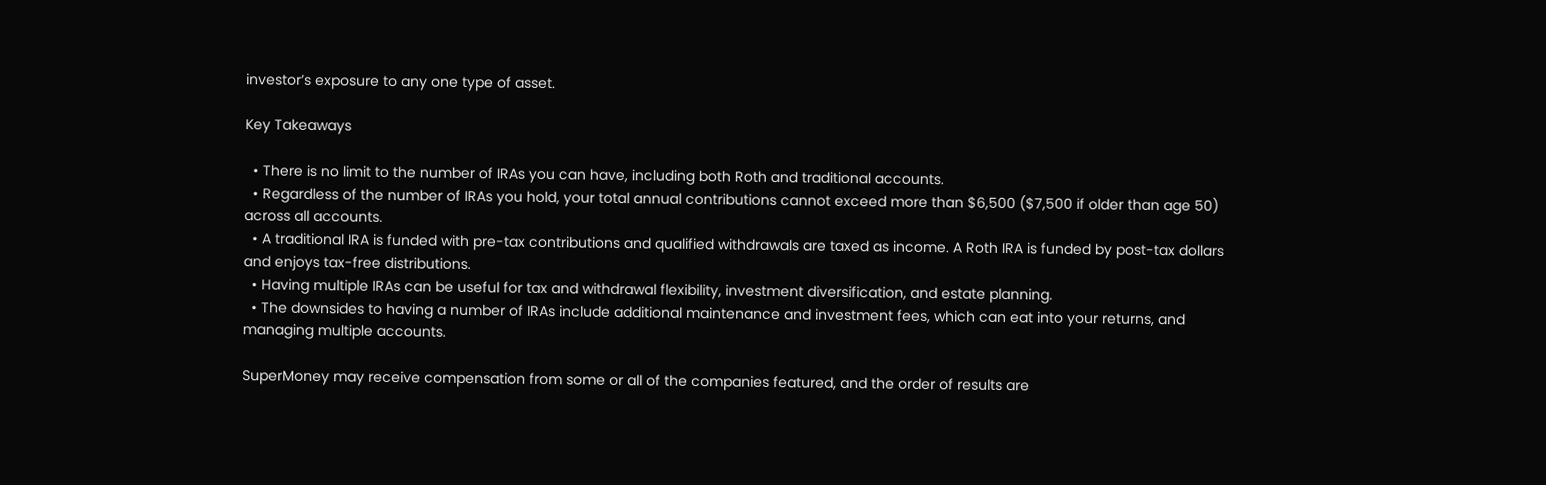investor’s exposure to any one type of asset.

Key Takeaways

  • There is no limit to the number of IRAs you can have, including both Roth and traditional accounts.
  • Regardless of the number of IRAs you hold, your total annual contributions cannot exceed more than $6,500 ($7,500 if older than age 50) across all accounts.
  • A traditional IRA is funded with pre-tax contributions and qualified withdrawals are taxed as income. A Roth IRA is funded by post-tax dollars and enjoys tax-free distributions.
  • Having multiple IRAs can be useful for tax and withdrawal flexibility, investment diversification, and estate planning.
  • The downsides to having a number of IRAs include additional maintenance and investment fees, which can eat into your returns, and managing multiple accounts.

SuperMoney may receive compensation from some or all of the companies featured, and the order of results are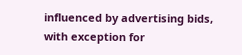influenced by advertising bids, with exception for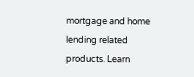mortgage and home lending related products. Learn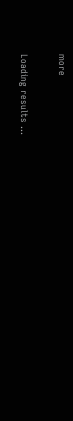more

Loading results ...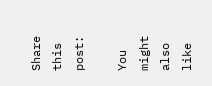Share this post:

You might also like